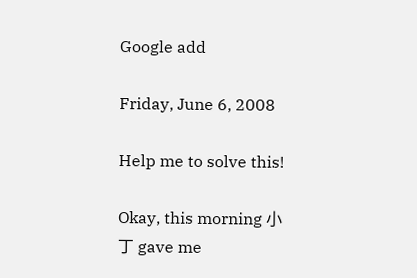Google add

Friday, June 6, 2008

Help me to solve this!

Okay, this morning 小丁 gave me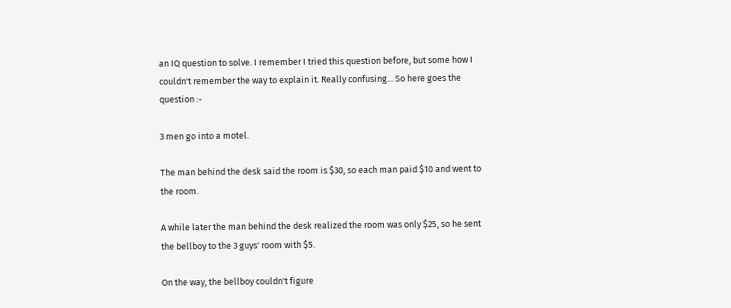an IQ question to solve. I remember I tried this question before, but some how I couldn't remember the way to explain it. Really confusing... So here goes the question :-

3 men go into a motel.

The man behind the desk said the room is $30, so each man paid $10 and went to the room.

A while later the man behind the desk realized the room was only $25, so he sent the bellboy to the 3 guys' room with $5.

On the way, the bellboy couldn't figure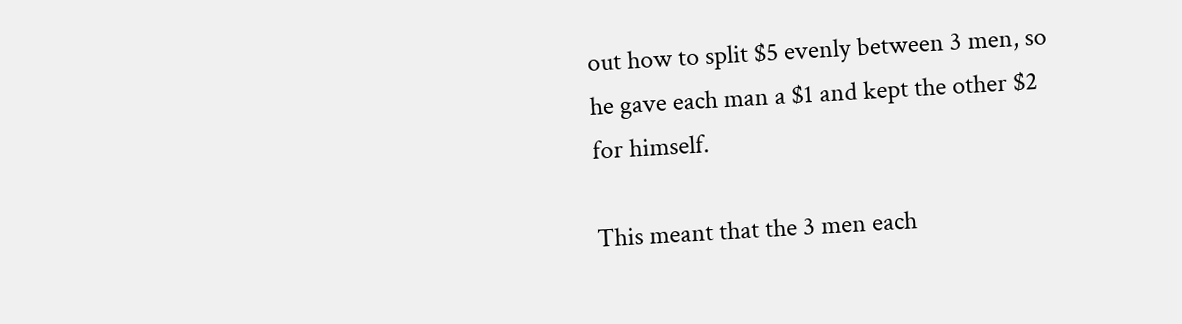out how to split $5 evenly between 3 men, so he gave each man a $1 and kept the other $2 for himself.

This meant that the 3 men each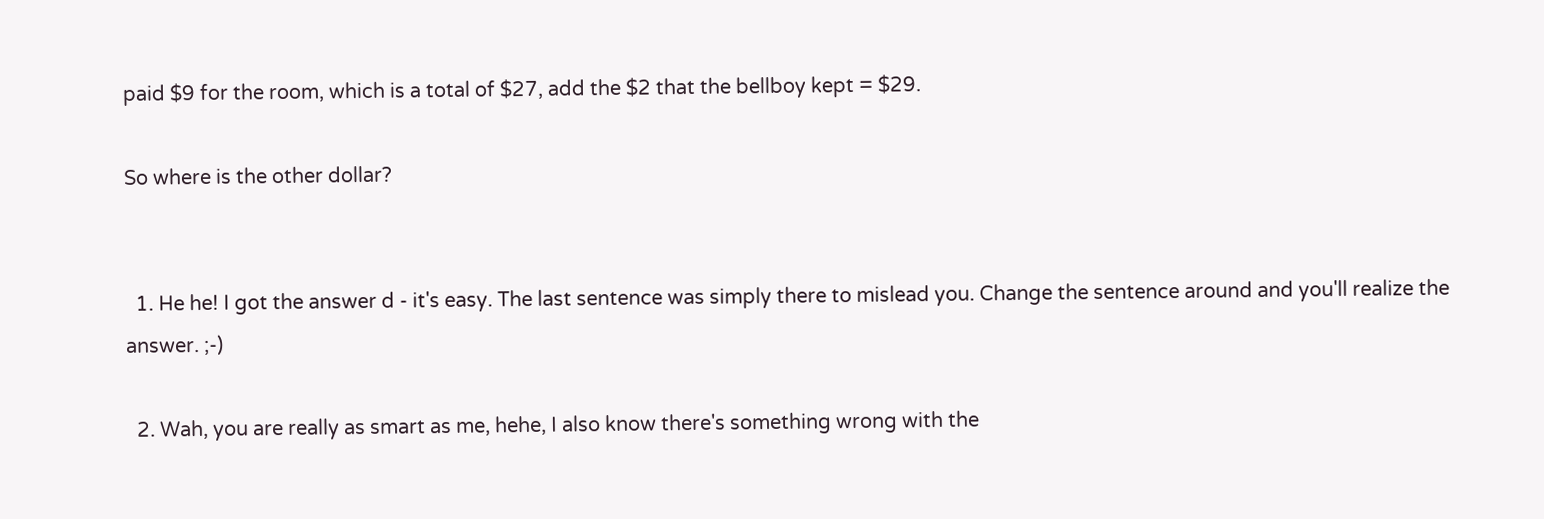paid $9 for the room, which is a total of $27, add the $2 that the bellboy kept = $29.

So where is the other dollar?


  1. He he! I got the answer d - it's easy. The last sentence was simply there to mislead you. Change the sentence around and you'll realize the answer. ;-)

  2. Wah, you are really as smart as me, hehe, I also know there's something wrong with the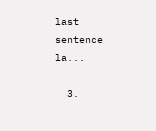last sentence la...

  3.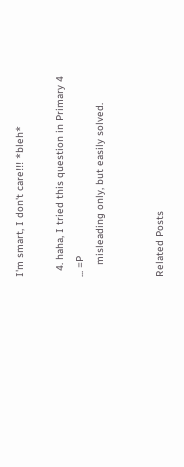I'm smart, I don't care!!! *bleh*

  4. haha, I tried this question in Primary 4 ... =P
    misleading only, but easily solved.


Related Posts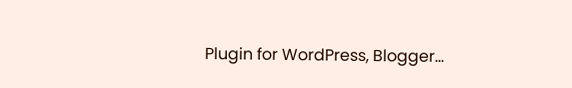Plugin for WordPress, Blogger...